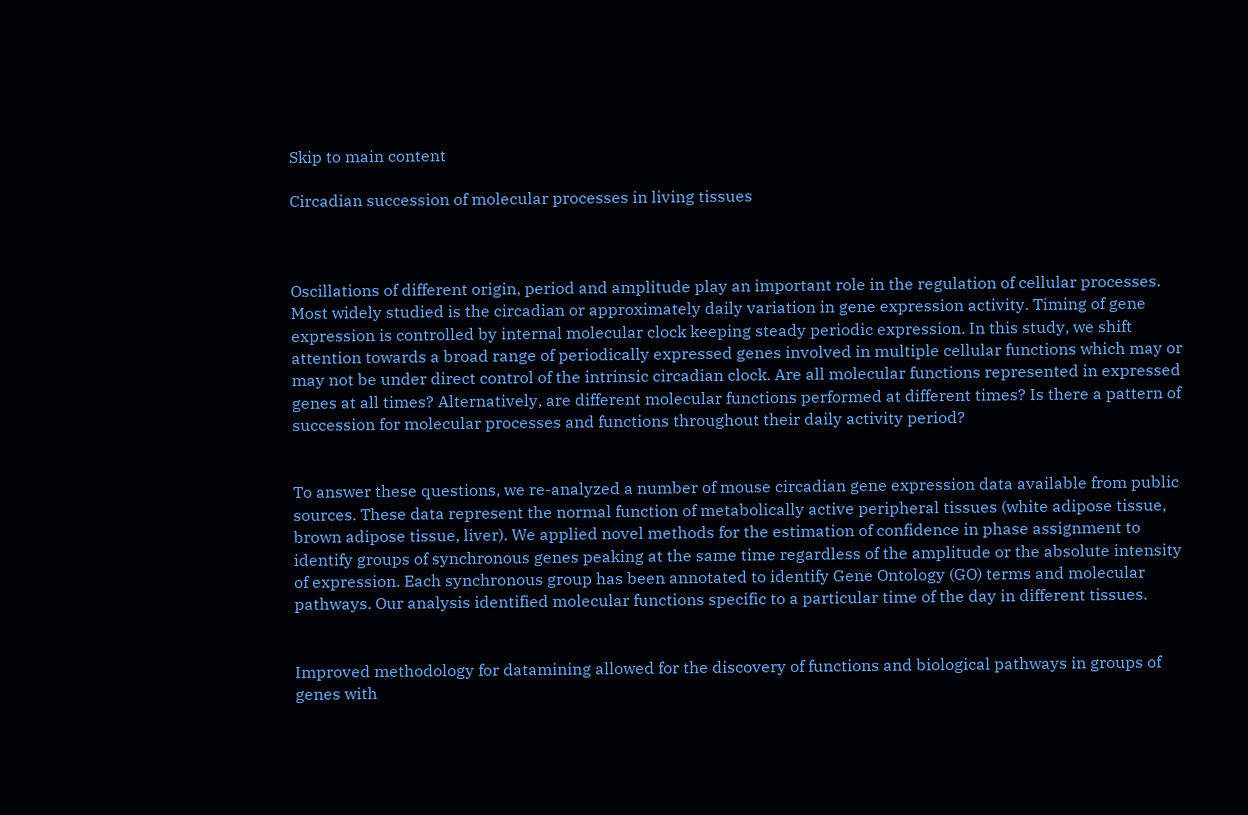Skip to main content

Circadian succession of molecular processes in living tissues



Oscillations of different origin, period and amplitude play an important role in the regulation of cellular processes. Most widely studied is the circadian or approximately daily variation in gene expression activity. Timing of gene expression is controlled by internal molecular clock keeping steady periodic expression. In this study, we shift attention towards a broad range of periodically expressed genes involved in multiple cellular functions which may or may not be under direct control of the intrinsic circadian clock. Are all molecular functions represented in expressed genes at all times? Alternatively, are different molecular functions performed at different times? Is there a pattern of succession for molecular processes and functions throughout their daily activity period?


To answer these questions, we re-analyzed a number of mouse circadian gene expression data available from public sources. These data represent the normal function of metabolically active peripheral tissues (white adipose tissue, brown adipose tissue, liver). We applied novel methods for the estimation of confidence in phase assignment to identify groups of synchronous genes peaking at the same time regardless of the amplitude or the absolute intensity of expression. Each synchronous group has been annotated to identify Gene Ontology (GO) terms and molecular pathways. Our analysis identified molecular functions specific to a particular time of the day in different tissues.


Improved methodology for datamining allowed for the discovery of functions and biological pathways in groups of genes with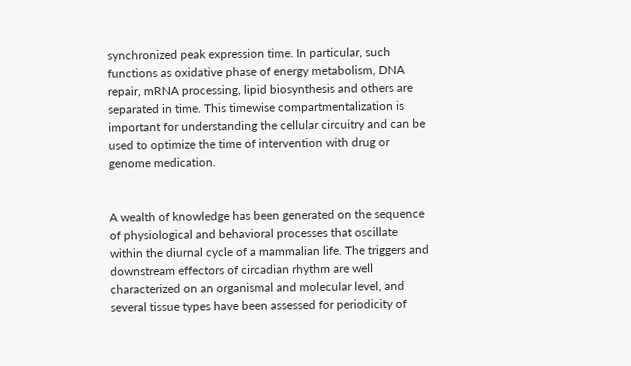synchronized peak expression time. In particular, such functions as oxidative phase of energy metabolism, DNA repair, mRNA processing, lipid biosynthesis and others are separated in time. This timewise compartmentalization is important for understanding the cellular circuitry and can be used to optimize the time of intervention with drug or genome medication.


A wealth of knowledge has been generated on the sequence of physiological and behavioral processes that oscillate within the diurnal cycle of a mammalian life. The triggers and downstream effectors of circadian rhythm are well characterized on an organismal and molecular level, and several tissue types have been assessed for periodicity of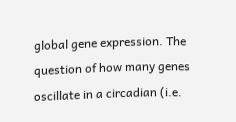global gene expression. The question of how many genes oscillate in a circadian (i.e.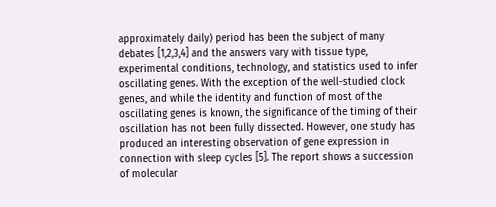approximately daily) period has been the subject of many debates [1,2,3,4] and the answers vary with tissue type, experimental conditions, technology, and statistics used to infer oscillating genes. With the exception of the well-studied clock genes, and while the identity and function of most of the oscillating genes is known, the significance of the timing of their oscillation has not been fully dissected. However, one study has produced an interesting observation of gene expression in connection with sleep cycles [5]. The report shows a succession of molecular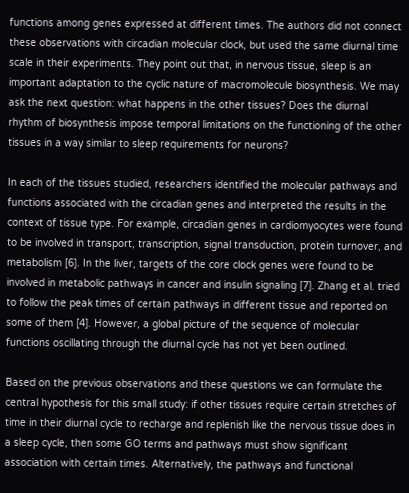functions among genes expressed at different times. The authors did not connect these observations with circadian molecular clock, but used the same diurnal time scale in their experiments. They point out that, in nervous tissue, sleep is an important adaptation to the cyclic nature of macromolecule biosynthesis. We may ask the next question: what happens in the other tissues? Does the diurnal rhythm of biosynthesis impose temporal limitations on the functioning of the other tissues in a way similar to sleep requirements for neurons?

In each of the tissues studied, researchers identified the molecular pathways and functions associated with the circadian genes and interpreted the results in the context of tissue type. For example, circadian genes in cardiomyocytes were found to be involved in transport, transcription, signal transduction, protein turnover, and metabolism [6]. In the liver, targets of the core clock genes were found to be involved in metabolic pathways in cancer and insulin signaling [7]. Zhang et al. tried to follow the peak times of certain pathways in different tissue and reported on some of them [4]. However, a global picture of the sequence of molecular functions oscillating through the diurnal cycle has not yet been outlined.

Based on the previous observations and these questions we can formulate the central hypothesis for this small study: if other tissues require certain stretches of time in their diurnal cycle to recharge and replenish like the nervous tissue does in a sleep cycle, then some GO terms and pathways must show significant association with certain times. Alternatively, the pathways and functional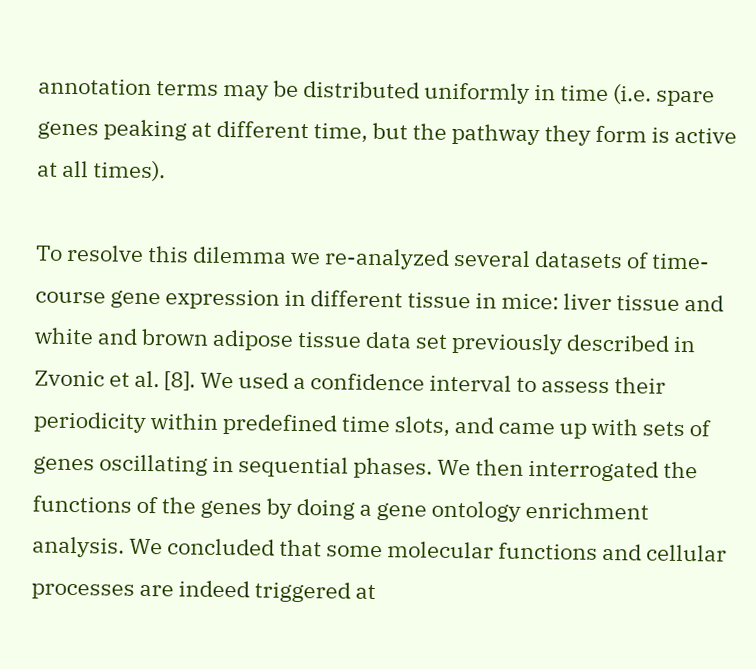annotation terms may be distributed uniformly in time (i.e. spare genes peaking at different time, but the pathway they form is active at all times).

To resolve this dilemma we re-analyzed several datasets of time-course gene expression in different tissue in mice: liver tissue and white and brown adipose tissue data set previously described in Zvonic et al. [8]. We used a confidence interval to assess their periodicity within predefined time slots, and came up with sets of genes oscillating in sequential phases. We then interrogated the functions of the genes by doing a gene ontology enrichment analysis. We concluded that some molecular functions and cellular processes are indeed triggered at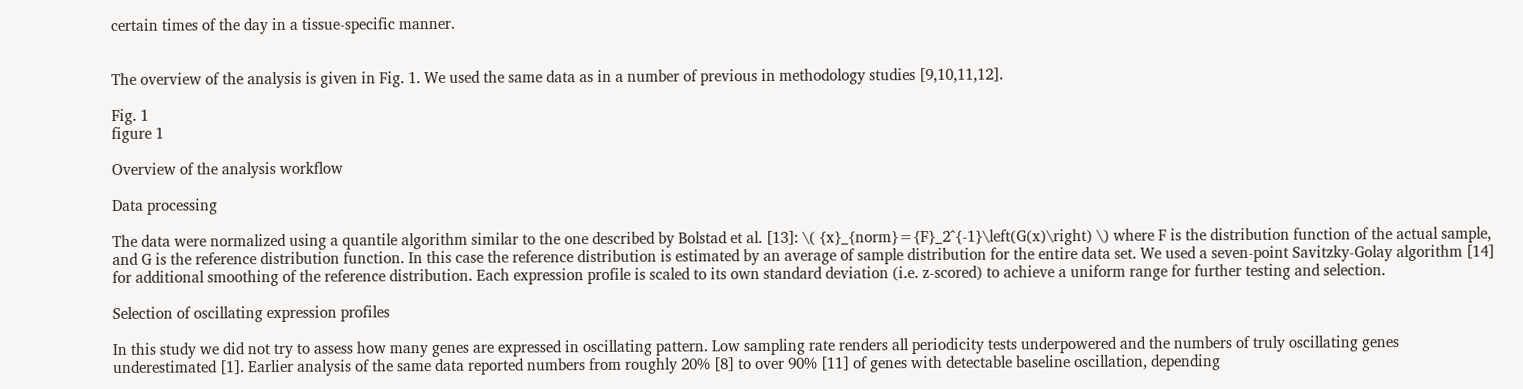certain times of the day in a tissue-specific manner.


The overview of the analysis is given in Fig. 1. We used the same data as in a number of previous in methodology studies [9,10,11,12].

Fig. 1
figure 1

Overview of the analysis workflow

Data processing

The data were normalized using a quantile algorithm similar to the one described by Bolstad et al. [13]: \( {x}_{norm}={F}_2^{-1}\left(G(x)\right) \) where F is the distribution function of the actual sample, and G is the reference distribution function. In this case the reference distribution is estimated by an average of sample distribution for the entire data set. We used a seven-point Savitzky-Golay algorithm [14] for additional smoothing of the reference distribution. Each expression profile is scaled to its own standard deviation (i.e. z-scored) to achieve a uniform range for further testing and selection.

Selection of oscillating expression profiles

In this study we did not try to assess how many genes are expressed in oscillating pattern. Low sampling rate renders all periodicity tests underpowered and the numbers of truly oscillating genes underestimated [1]. Earlier analysis of the same data reported numbers from roughly 20% [8] to over 90% [11] of genes with detectable baseline oscillation, depending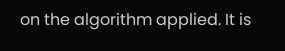on the algorithm applied. It is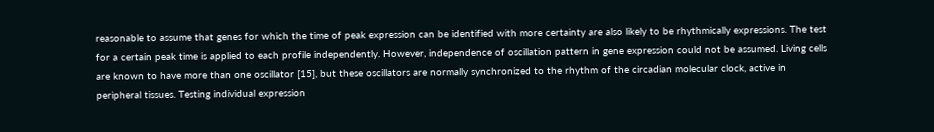reasonable to assume that genes for which the time of peak expression can be identified with more certainty are also likely to be rhythmically expressions. The test for a certain peak time is applied to each profile independently. However, independence of oscillation pattern in gene expression could not be assumed. Living cells are known to have more than one oscillator [15], but these oscillators are normally synchronized to the rhythm of the circadian molecular clock, active in peripheral tissues. Testing individual expression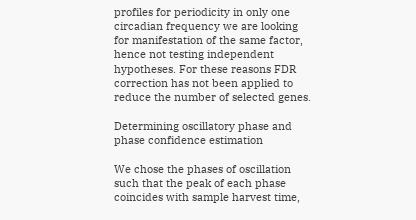profiles for periodicity in only one circadian frequency we are looking for manifestation of the same factor, hence not testing independent hypotheses. For these reasons FDR correction has not been applied to reduce the number of selected genes.

Determining oscillatory phase and phase confidence estimation

We chose the phases of oscillation such that the peak of each phase coincides with sample harvest time,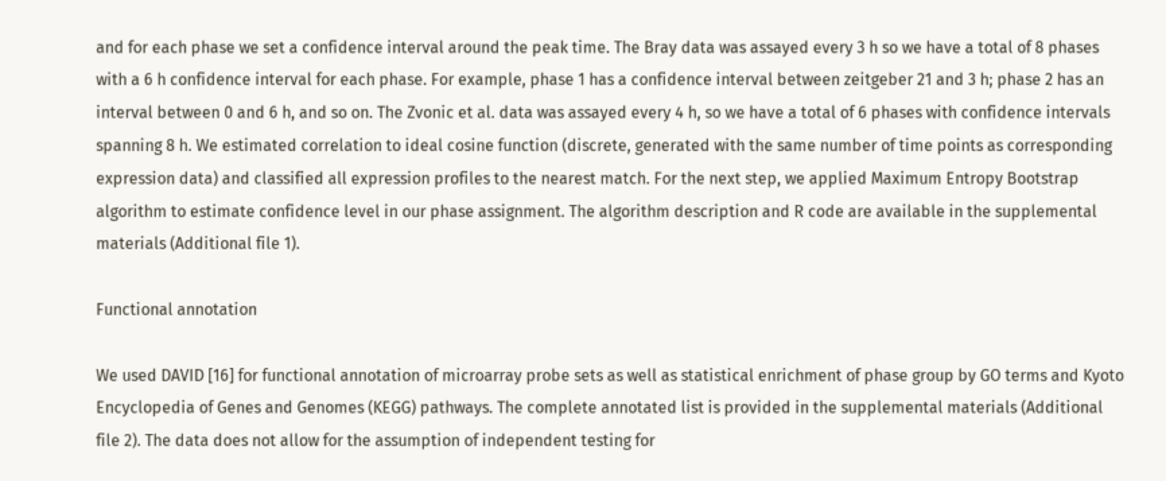and for each phase we set a confidence interval around the peak time. The Bray data was assayed every 3 h so we have a total of 8 phases with a 6 h confidence interval for each phase. For example, phase 1 has a confidence interval between zeitgeber 21 and 3 h; phase 2 has an interval between 0 and 6 h, and so on. The Zvonic et al. data was assayed every 4 h, so we have a total of 6 phases with confidence intervals spanning 8 h. We estimated correlation to ideal cosine function (discrete, generated with the same number of time points as corresponding expression data) and classified all expression profiles to the nearest match. For the next step, we applied Maximum Entropy Bootstrap algorithm to estimate confidence level in our phase assignment. The algorithm description and R code are available in the supplemental materials (Additional file 1).

Functional annotation

We used DAVID [16] for functional annotation of microarray probe sets as well as statistical enrichment of phase group by GO terms and Kyoto Encyclopedia of Genes and Genomes (KEGG) pathways. The complete annotated list is provided in the supplemental materials (Additional file 2). The data does not allow for the assumption of independent testing for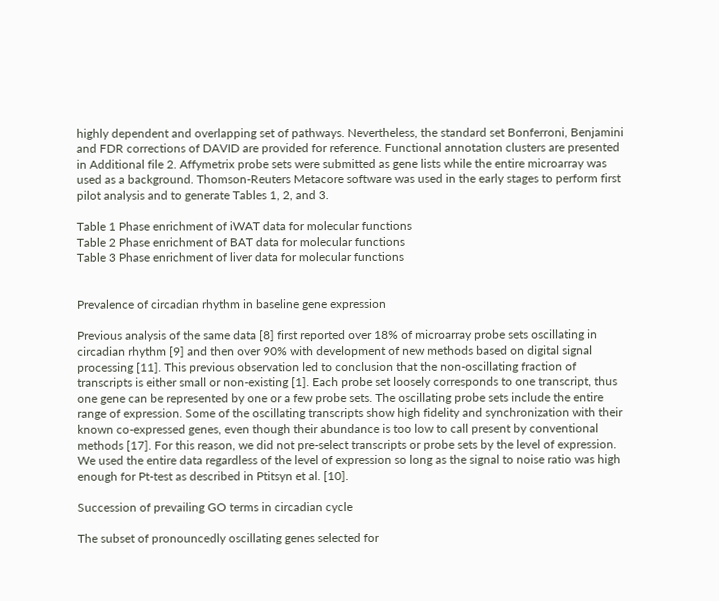highly dependent and overlapping set of pathways. Nevertheless, the standard set Bonferroni, Benjamini and FDR corrections of DAVID are provided for reference. Functional annotation clusters are presented in Additional file 2. Affymetrix probe sets were submitted as gene lists while the entire microarray was used as a background. Thomson-Reuters Metacore software was used in the early stages to perform first pilot analysis and to generate Tables 1, 2, and 3.

Table 1 Phase enrichment of iWAT data for molecular functions
Table 2 Phase enrichment of BAT data for molecular functions
Table 3 Phase enrichment of liver data for molecular functions


Prevalence of circadian rhythm in baseline gene expression

Previous analysis of the same data [8] first reported over 18% of microarray probe sets oscillating in circadian rhythm [9] and then over 90% with development of new methods based on digital signal processing [11]. This previous observation led to conclusion that the non-oscillating fraction of transcripts is either small or non-existing [1]. Each probe set loosely corresponds to one transcript, thus one gene can be represented by one or a few probe sets. The oscillating probe sets include the entire range of expression. Some of the oscillating transcripts show high fidelity and synchronization with their known co-expressed genes, even though their abundance is too low to call present by conventional methods [17]. For this reason, we did not pre-select transcripts or probe sets by the level of expression. We used the entire data regardless of the level of expression so long as the signal to noise ratio was high enough for Pt-test as described in Ptitsyn et al. [10].

Succession of prevailing GO terms in circadian cycle

The subset of pronouncedly oscillating genes selected for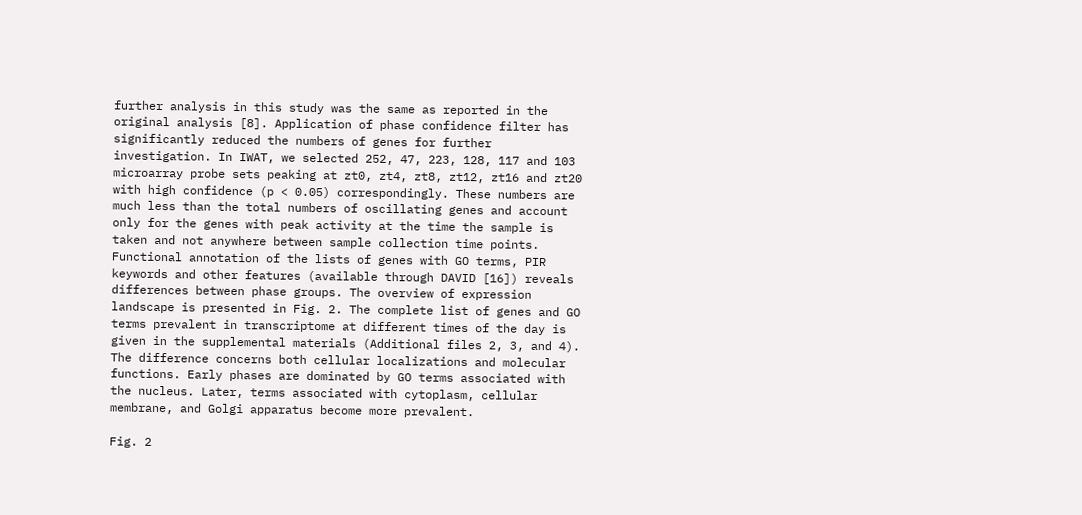further analysis in this study was the same as reported in the original analysis [8]. Application of phase confidence filter has significantly reduced the numbers of genes for further investigation. In IWAT, we selected 252, 47, 223, 128, 117 and 103 microarray probe sets peaking at zt0, zt4, zt8, zt12, zt16 and zt20 with high confidence (p < 0.05) correspondingly. These numbers are much less than the total numbers of oscillating genes and account only for the genes with peak activity at the time the sample is taken and not anywhere between sample collection time points. Functional annotation of the lists of genes with GO terms, PIR keywords and other features (available through DAVID [16]) reveals differences between phase groups. The overview of expression landscape is presented in Fig. 2. The complete list of genes and GO terms prevalent in transcriptome at different times of the day is given in the supplemental materials (Additional files 2, 3, and 4). The difference concerns both cellular localizations and molecular functions. Early phases are dominated by GO terms associated with the nucleus. Later, terms associated with cytoplasm, cellular membrane, and Golgi apparatus become more prevalent.

Fig. 2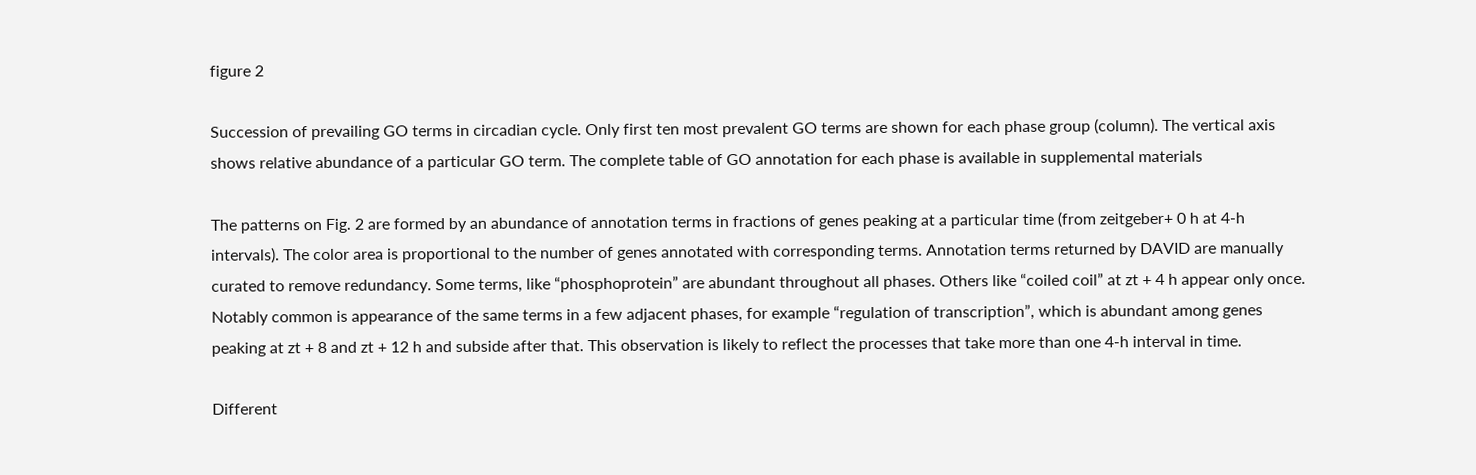figure 2

Succession of prevailing GO terms in circadian cycle. Only first ten most prevalent GO terms are shown for each phase group (column). The vertical axis shows relative abundance of a particular GO term. The complete table of GO annotation for each phase is available in supplemental materials

The patterns on Fig. 2 are formed by an abundance of annotation terms in fractions of genes peaking at a particular time (from zeitgeber+ 0 h at 4-h intervals). The color area is proportional to the number of genes annotated with corresponding terms. Annotation terms returned by DAVID are manually curated to remove redundancy. Some terms, like “phosphoprotein” are abundant throughout all phases. Others like “coiled coil” at zt + 4 h appear only once. Notably common is appearance of the same terms in a few adjacent phases, for example “regulation of transcription”, which is abundant among genes peaking at zt + 8 and zt + 12 h and subside after that. This observation is likely to reflect the processes that take more than one 4-h interval in time.

Different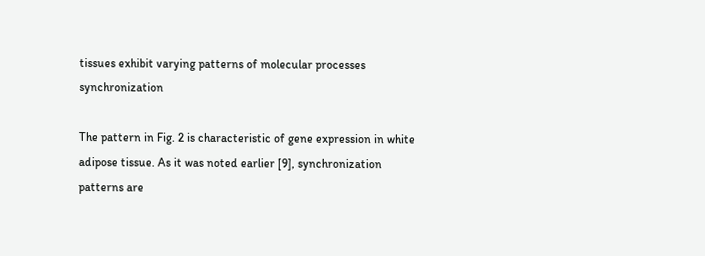tissues exhibit varying patterns of molecular processes synchronization

The pattern in Fig. 2 is characteristic of gene expression in white adipose tissue. As it was noted earlier [9], synchronization patterns are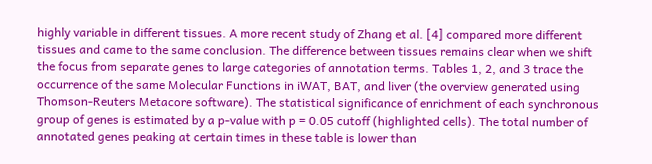highly variable in different tissues. A more recent study of Zhang et al. [4] compared more different tissues and came to the same conclusion. The difference between tissues remains clear when we shift the focus from separate genes to large categories of annotation terms. Tables 1, 2, and 3 trace the occurrence of the same Molecular Functions in iWAT, BAT, and liver (the overview generated using Thomson-Reuters Metacore software). The statistical significance of enrichment of each synchronous group of genes is estimated by a p-value with p = 0.05 cutoff (highlighted cells). The total number of annotated genes peaking at certain times in these table is lower than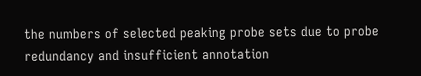the numbers of selected peaking probe sets due to probe redundancy and insufficient annotation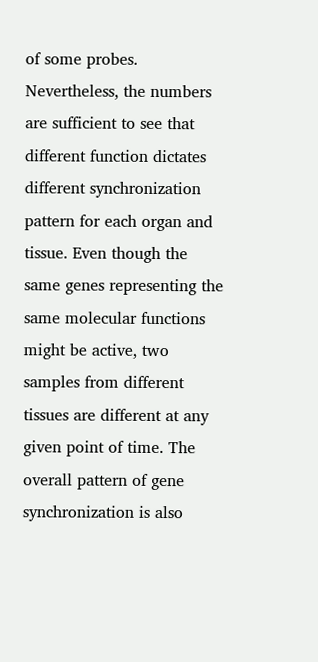of some probes. Nevertheless, the numbers are sufficient to see that different function dictates different synchronization pattern for each organ and tissue. Even though the same genes representing the same molecular functions might be active, two samples from different tissues are different at any given point of time. The overall pattern of gene synchronization is also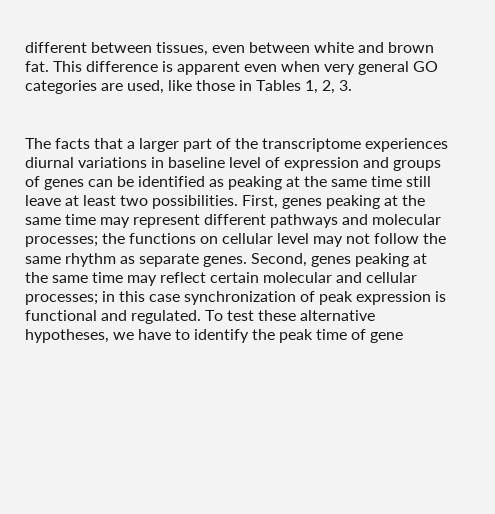different between tissues, even between white and brown fat. This difference is apparent even when very general GO categories are used, like those in Tables 1, 2, 3.


The facts that a larger part of the transcriptome experiences diurnal variations in baseline level of expression and groups of genes can be identified as peaking at the same time still leave at least two possibilities. First, genes peaking at the same time may represent different pathways and molecular processes; the functions on cellular level may not follow the same rhythm as separate genes. Second, genes peaking at the same time may reflect certain molecular and cellular processes; in this case synchronization of peak expression is functional and regulated. To test these alternative hypotheses, we have to identify the peak time of gene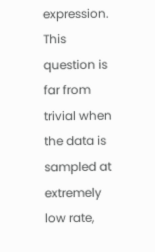expression. This question is far from trivial when the data is sampled at extremely low rate,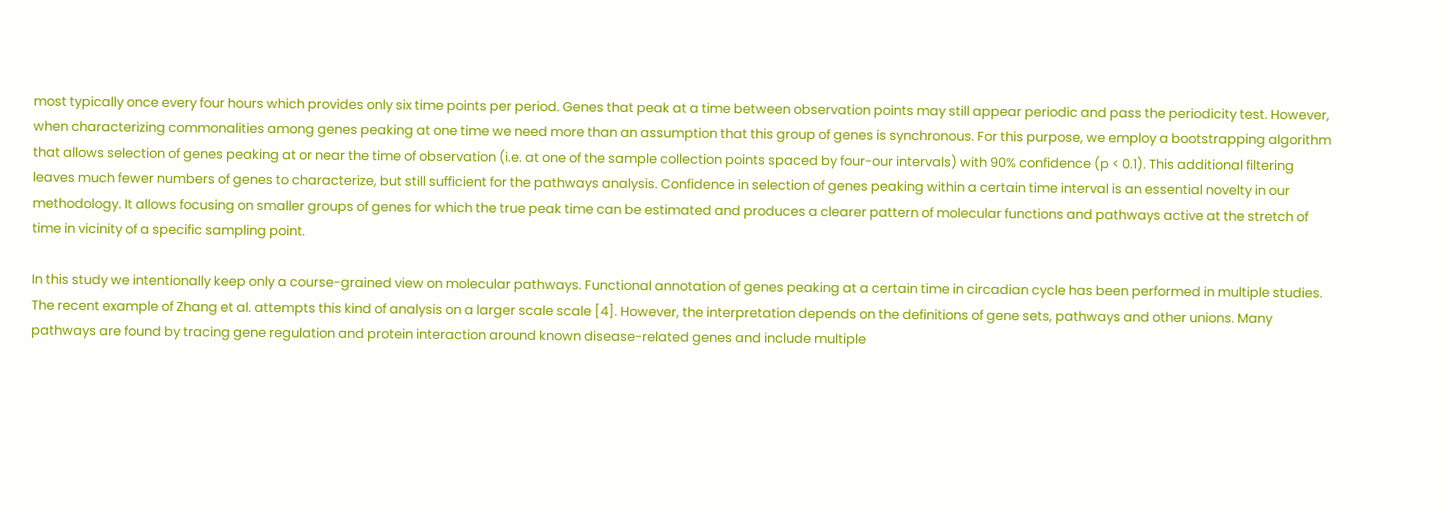most typically once every four hours which provides only six time points per period. Genes that peak at a time between observation points may still appear periodic and pass the periodicity test. However, when characterizing commonalities among genes peaking at one time we need more than an assumption that this group of genes is synchronous. For this purpose, we employ a bootstrapping algorithm that allows selection of genes peaking at or near the time of observation (i.e. at one of the sample collection points spaced by four-our intervals) with 90% confidence (p < 0.1). This additional filtering leaves much fewer numbers of genes to characterize, but still sufficient for the pathways analysis. Confidence in selection of genes peaking within a certain time interval is an essential novelty in our methodology. It allows focusing on smaller groups of genes for which the true peak time can be estimated and produces a clearer pattern of molecular functions and pathways active at the stretch of time in vicinity of a specific sampling point.

In this study we intentionally keep only a course-grained view on molecular pathways. Functional annotation of genes peaking at a certain time in circadian cycle has been performed in multiple studies. The recent example of Zhang et al. attempts this kind of analysis on a larger scale scale [4]. However, the interpretation depends on the definitions of gene sets, pathways and other unions. Many pathways are found by tracing gene regulation and protein interaction around known disease-related genes and include multiple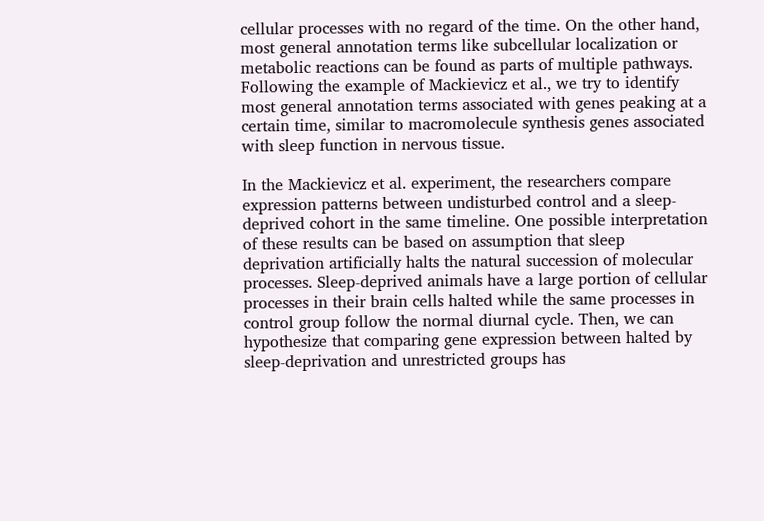cellular processes with no regard of the time. On the other hand, most general annotation terms like subcellular localization or metabolic reactions can be found as parts of multiple pathways. Following the example of Mackievicz et al., we try to identify most general annotation terms associated with genes peaking at a certain time, similar to macromolecule synthesis genes associated with sleep function in nervous tissue.

In the Mackievicz et al. experiment, the researchers compare expression patterns between undisturbed control and a sleep-deprived cohort in the same timeline. One possible interpretation of these results can be based on assumption that sleep deprivation artificially halts the natural succession of molecular processes. Sleep-deprived animals have a large portion of cellular processes in their brain cells halted while the same processes in control group follow the normal diurnal cycle. Then, we can hypothesize that comparing gene expression between halted by sleep-deprivation and unrestricted groups has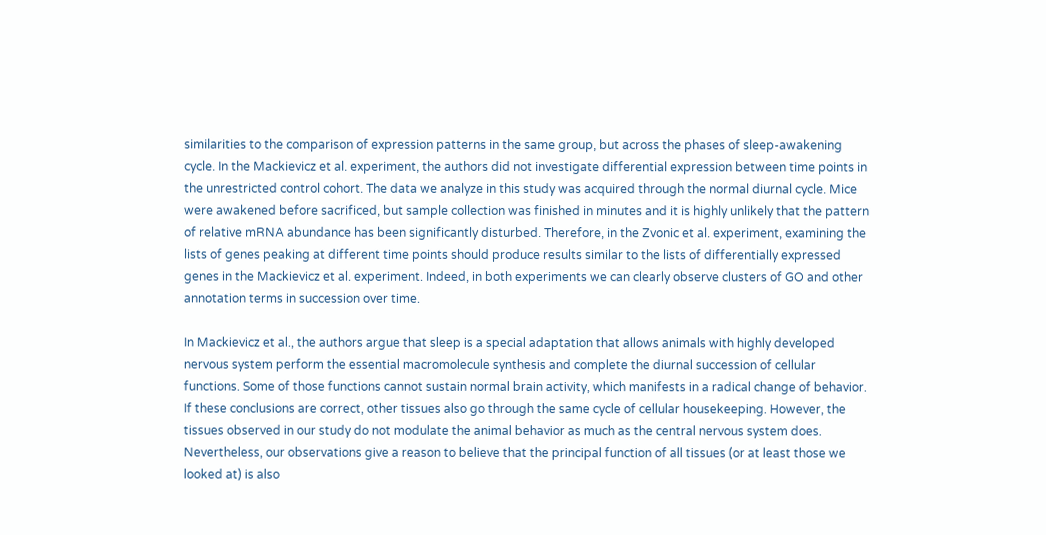similarities to the comparison of expression patterns in the same group, but across the phases of sleep-awakening cycle. In the Mackievicz et al. experiment, the authors did not investigate differential expression between time points in the unrestricted control cohort. The data we analyze in this study was acquired through the normal diurnal cycle. Mice were awakened before sacrificed, but sample collection was finished in minutes and it is highly unlikely that the pattern of relative mRNA abundance has been significantly disturbed. Therefore, in the Zvonic et al. experiment, examining the lists of genes peaking at different time points should produce results similar to the lists of differentially expressed genes in the Mackievicz et al. experiment. Indeed, in both experiments we can clearly observe clusters of GO and other annotation terms in succession over time.

In Mackievicz et al., the authors argue that sleep is a special adaptation that allows animals with highly developed nervous system perform the essential macromolecule synthesis and complete the diurnal succession of cellular functions. Some of those functions cannot sustain normal brain activity, which manifests in a radical change of behavior. If these conclusions are correct, other tissues also go through the same cycle of cellular housekeeping. However, the tissues observed in our study do not modulate the animal behavior as much as the central nervous system does. Nevertheless, our observations give a reason to believe that the principal function of all tissues (or at least those we looked at) is also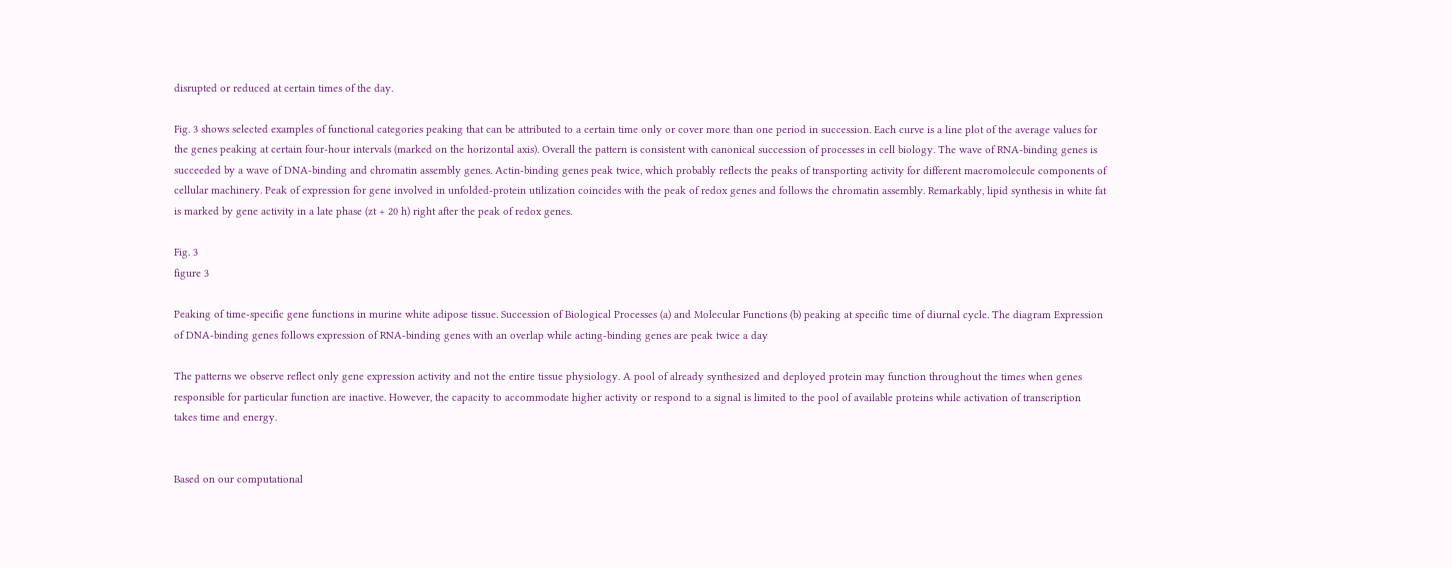disrupted or reduced at certain times of the day.

Fig. 3 shows selected examples of functional categories peaking that can be attributed to a certain time only or cover more than one period in succession. Each curve is a line plot of the average values for the genes peaking at certain four-hour intervals (marked on the horizontal axis). Overall the pattern is consistent with canonical succession of processes in cell biology. The wave of RNA-binding genes is succeeded by a wave of DNA-binding and chromatin assembly genes. Actin-binding genes peak twice, which probably reflects the peaks of transporting activity for different macromolecule components of cellular machinery. Peak of expression for gene involved in unfolded-protein utilization coincides with the peak of redox genes and follows the chromatin assembly. Remarkably, lipid synthesis in white fat is marked by gene activity in a late phase (zt + 20 h) right after the peak of redox genes.

Fig. 3
figure 3

Peaking of time-specific gene functions in murine white adipose tissue. Succession of Biological Processes (a) and Molecular Functions (b) peaking at specific time of diurnal cycle. The diagram Expression of DNA-binding genes follows expression of RNA-binding genes with an overlap while acting-binding genes are peak twice a day

The patterns we observe reflect only gene expression activity and not the entire tissue physiology. A pool of already synthesized and deployed protein may function throughout the times when genes responsible for particular function are inactive. However, the capacity to accommodate higher activity or respond to a signal is limited to the pool of available proteins while activation of transcription takes time and energy.


Based on our computational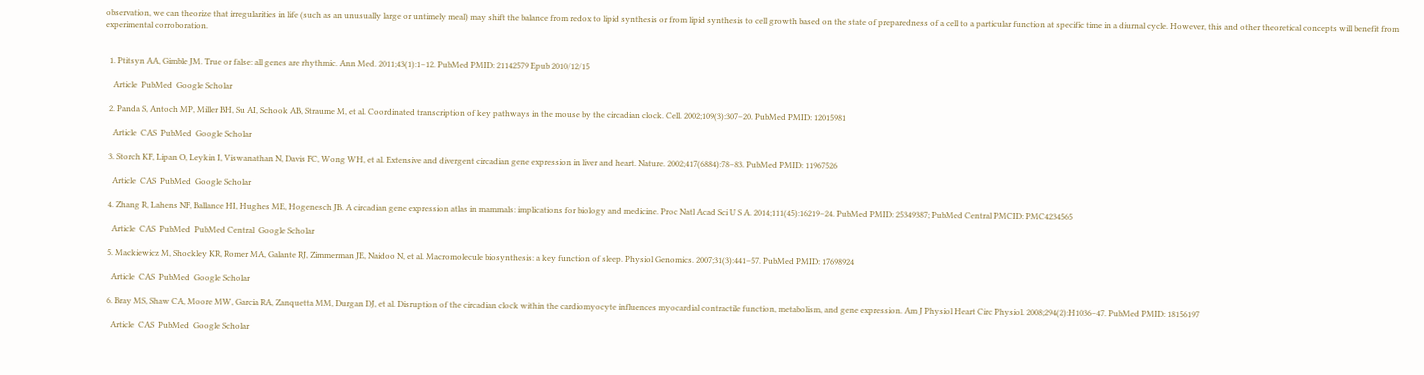observation, we can theorize that irregularities in life (such as an unusually large or untimely meal) may shift the balance from redox to lipid synthesis or from lipid synthesis to cell growth based on the state of preparedness of a cell to a particular function at specific time in a diurnal cycle. However, this and other theoretical concepts will benefit from experimental corroboration.


  1. Ptitsyn AA, Gimble JM. True or false: all genes are rhythmic. Ann Med. 2011;43(1):1–12. PubMed PMID: 21142579 Epub 2010/12/15

    Article  PubMed  Google Scholar

  2. Panda S, Antoch MP, Miller BH, Su AI, Schook AB, Straume M, et al. Coordinated transcription of key pathways in the mouse by the circadian clock. Cell. 2002;109(3):307–20. PubMed PMID: 12015981

    Article  CAS  PubMed  Google Scholar

  3. Storch KF, Lipan O, Leykin I, Viswanathan N, Davis FC, Wong WH, et al. Extensive and divergent circadian gene expression in liver and heart. Nature. 2002;417(6884):78–83. PubMed PMID: 11967526

    Article  CAS  PubMed  Google Scholar

  4. Zhang R, Lahens NF, Ballance HI, Hughes ME, Hogenesch JB. A circadian gene expression atlas in mammals: implications for biology and medicine. Proc Natl Acad Sci U S A. 2014;111(45):16219–24. PubMed PMID: 25349387; PubMed Central PMCID: PMC4234565

    Article  CAS  PubMed  PubMed Central  Google Scholar

  5. Mackiewicz M, Shockley KR, Romer MA, Galante RJ, Zimmerman JE, Naidoo N, et al. Macromolecule biosynthesis: a key function of sleep. Physiol Genomics. 2007;31(3):441–57. PubMed PMID: 17698924

    Article  CAS  PubMed  Google Scholar

  6. Bray MS, Shaw CA, Moore MW, Garcia RA, Zanquetta MM, Durgan DJ, et al. Disruption of the circadian clock within the cardiomyocyte influences myocardial contractile function, metabolism, and gene expression. Am J Physiol Heart Circ Physiol. 2008;294(2):H1036–47. PubMed PMID: 18156197

    Article  CAS  PubMed  Google Scholar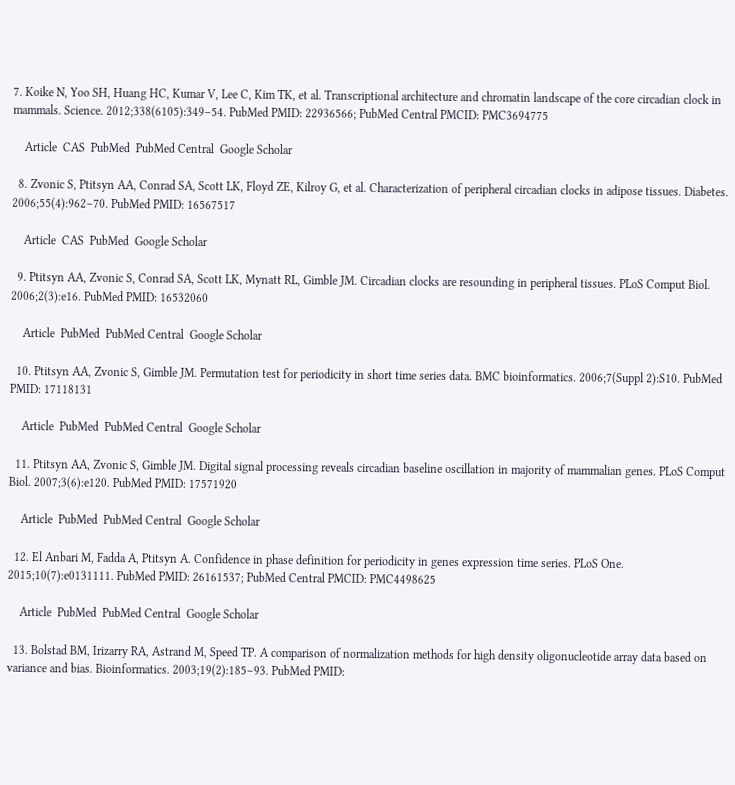7. Koike N, Yoo SH, Huang HC, Kumar V, Lee C, Kim TK, et al. Transcriptional architecture and chromatin landscape of the core circadian clock in mammals. Science. 2012;338(6105):349–54. PubMed PMID: 22936566; PubMed Central PMCID: PMC3694775

    Article  CAS  PubMed  PubMed Central  Google Scholar

  8. Zvonic S, Ptitsyn AA, Conrad SA, Scott LK, Floyd ZE, Kilroy G, et al. Characterization of peripheral circadian clocks in adipose tissues. Diabetes. 2006;55(4):962–70. PubMed PMID: 16567517

    Article  CAS  PubMed  Google Scholar

  9. Ptitsyn AA, Zvonic S, Conrad SA, Scott LK, Mynatt RL, Gimble JM. Circadian clocks are resounding in peripheral tissues. PLoS Comput Biol. 2006;2(3):e16. PubMed PMID: 16532060

    Article  PubMed  PubMed Central  Google Scholar

  10. Ptitsyn AA, Zvonic S, Gimble JM. Permutation test for periodicity in short time series data. BMC bioinformatics. 2006;7(Suppl 2):S10. PubMed PMID: 17118131

    Article  PubMed  PubMed Central  Google Scholar

  11. Ptitsyn AA, Zvonic S, Gimble JM. Digital signal processing reveals circadian baseline oscillation in majority of mammalian genes. PLoS Comput Biol. 2007;3(6):e120. PubMed PMID: 17571920

    Article  PubMed  PubMed Central  Google Scholar

  12. El Anbari M, Fadda A, Ptitsyn A. Confidence in phase definition for periodicity in genes expression time series. PLoS One. 2015;10(7):e0131111. PubMed PMID: 26161537; PubMed Central PMCID: PMC4498625

    Article  PubMed  PubMed Central  Google Scholar

  13. Bolstad BM, Irizarry RA, Astrand M, Speed TP. A comparison of normalization methods for high density oligonucleotide array data based on variance and bias. Bioinformatics. 2003;19(2):185–93. PubMed PMID: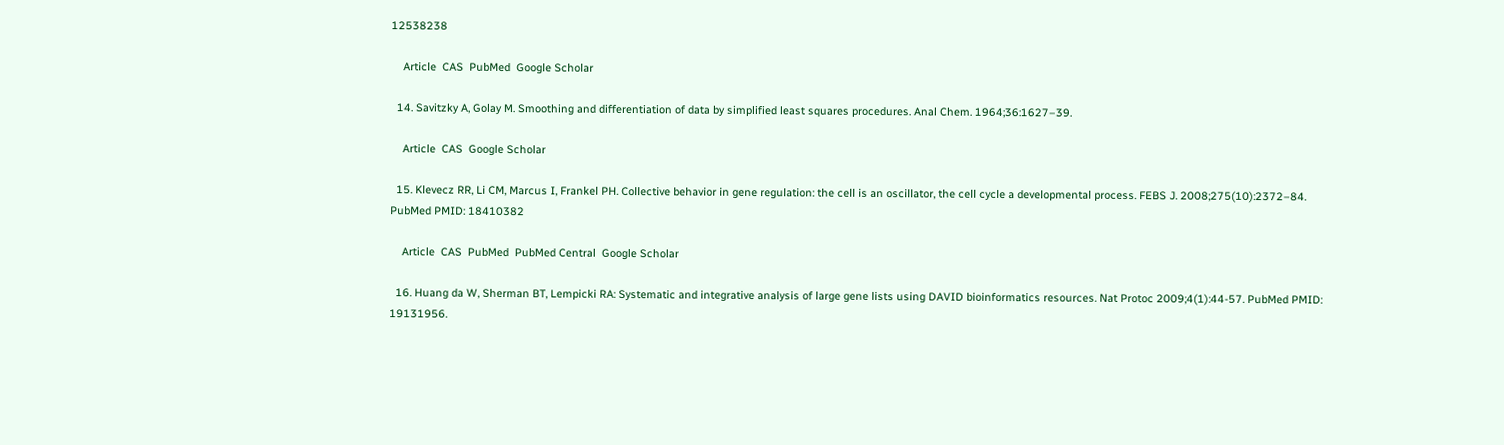12538238

    Article  CAS  PubMed  Google Scholar

  14. Savitzky A, Golay M. Smoothing and differentiation of data by simplified least squares procedures. Anal Chem. 1964;36:1627–39.

    Article  CAS  Google Scholar

  15. Klevecz RR, Li CM, Marcus I, Frankel PH. Collective behavior in gene regulation: the cell is an oscillator, the cell cycle a developmental process. FEBS J. 2008;275(10):2372–84. PubMed PMID: 18410382

    Article  CAS  PubMed  PubMed Central  Google Scholar

  16. Huang da W, Sherman BT, Lempicki RA: Systematic and integrative analysis of large gene lists using DAVID bioinformatics resources. Nat Protoc 2009;4(1):44-57. PubMed PMID: 19131956.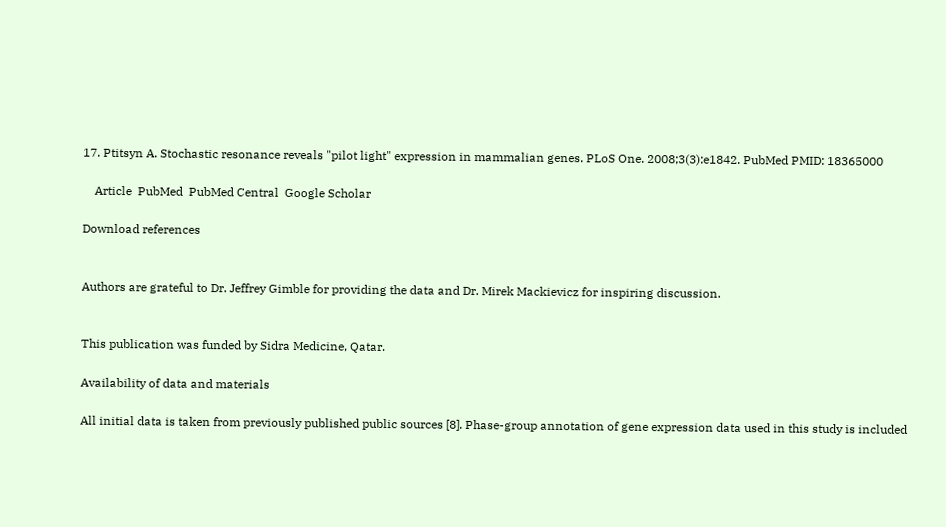17. Ptitsyn A. Stochastic resonance reveals "pilot light" expression in mammalian genes. PLoS One. 2008;3(3):e1842. PubMed PMID: 18365000

    Article  PubMed  PubMed Central  Google Scholar

Download references


Authors are grateful to Dr. Jeffrey Gimble for providing the data and Dr. Mirek Mackievicz for inspiring discussion.


This publication was funded by Sidra Medicine, Qatar.

Availability of data and materials

All initial data is taken from previously published public sources [8]. Phase-group annotation of gene expression data used in this study is included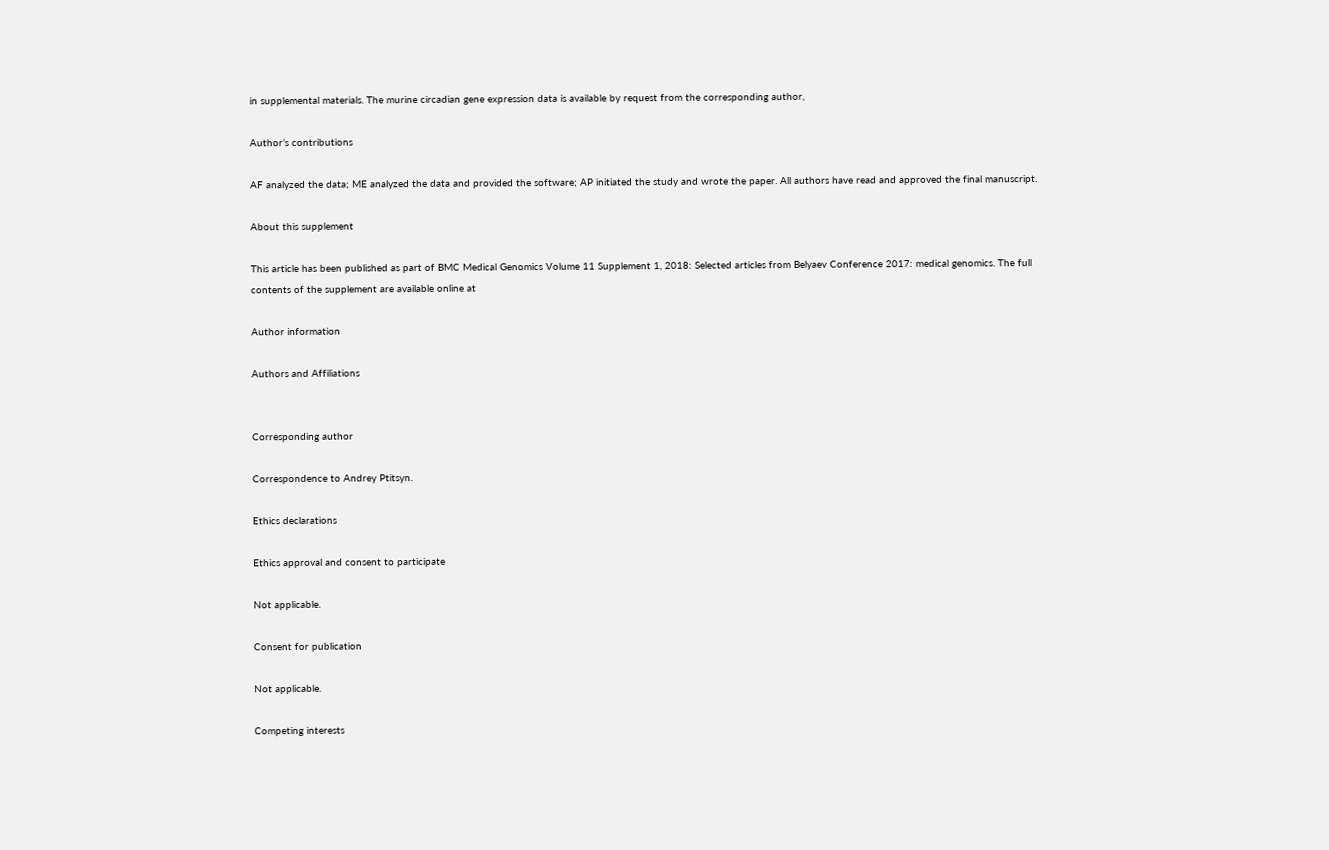in supplemental materials. The murine circadian gene expression data is available by request from the corresponding author,

Author’s contributions

AF analyzed the data; ME analyzed the data and provided the software; AP initiated the study and wrote the paper. All authors have read and approved the final manuscript.

About this supplement

This article has been published as part of BMC Medical Genomics Volume 11 Supplement 1, 2018: Selected articles from Belyaev Conference 2017: medical genomics. The full contents of the supplement are available online at

Author information

Authors and Affiliations


Corresponding author

Correspondence to Andrey Ptitsyn.

Ethics declarations

Ethics approval and consent to participate

Not applicable.

Consent for publication

Not applicable.

Competing interests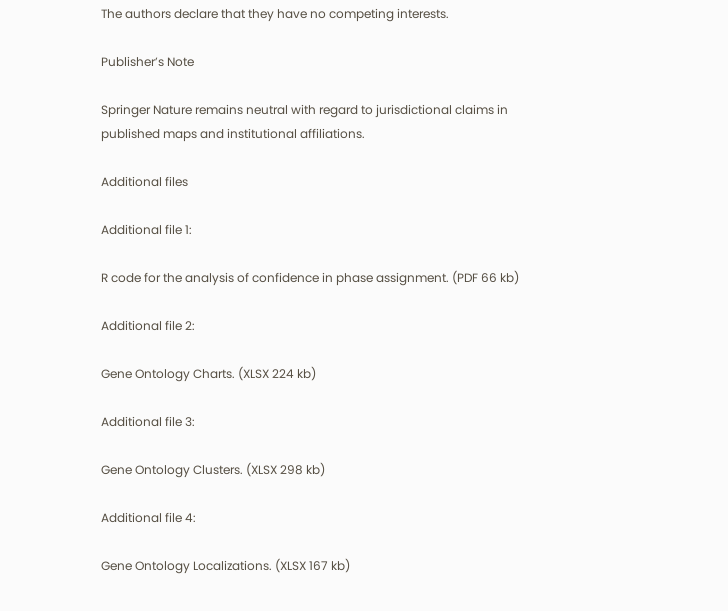The authors declare that they have no competing interests.

Publisher’s Note

Springer Nature remains neutral with regard to jurisdictional claims in published maps and institutional affiliations.

Additional files

Additional file 1:

R code for the analysis of confidence in phase assignment. (PDF 66 kb)

Additional file 2:

Gene Ontology Charts. (XLSX 224 kb)

Additional file 3:

Gene Ontology Clusters. (XLSX 298 kb)

Additional file 4:

Gene Ontology Localizations. (XLSX 167 kb)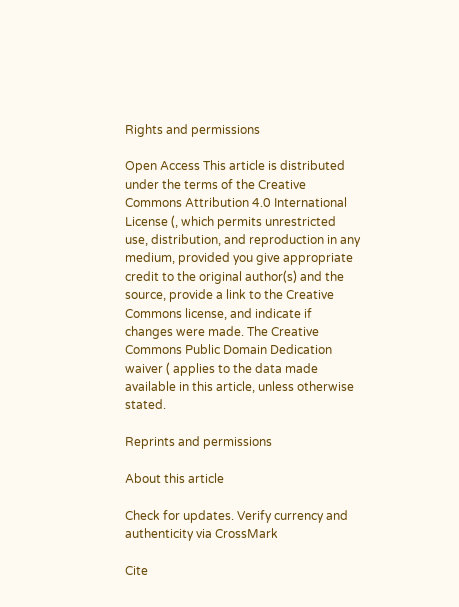Rights and permissions

Open Access This article is distributed under the terms of the Creative Commons Attribution 4.0 International License (, which permits unrestricted use, distribution, and reproduction in any medium, provided you give appropriate credit to the original author(s) and the source, provide a link to the Creative Commons license, and indicate if changes were made. The Creative Commons Public Domain Dedication waiver ( applies to the data made available in this article, unless otherwise stated.

Reprints and permissions

About this article

Check for updates. Verify currency and authenticity via CrossMark

Cite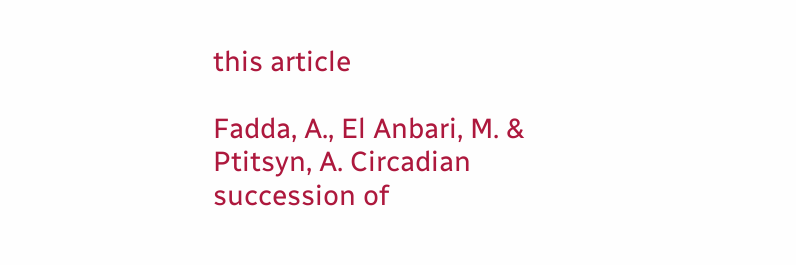this article

Fadda, A., El Anbari, M. & Ptitsyn, A. Circadian succession of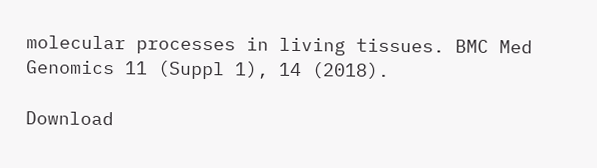molecular processes in living tissues. BMC Med Genomics 11 (Suppl 1), 14 (2018).

Download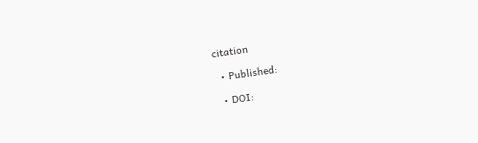citation

  • Published:

  • DOI: